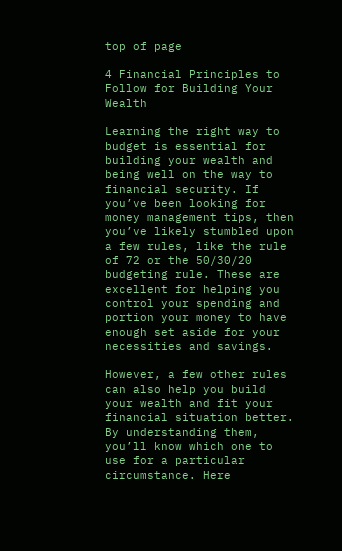top of page

4 Financial Principles to Follow for Building Your Wealth

Learning the right way to budget is essential for building your wealth and being well on the way to financial security. If you’ve been looking for money management tips, then you’ve likely stumbled upon a few rules, like the rule of 72 or the 50/30/20 budgeting rule. These are excellent for helping you control your spending and portion your money to have enough set aside for your necessities and savings.

However, a few other rules can also help you build your wealth and fit your financial situation better. By understanding them, you’ll know which one to use for a particular circumstance. Here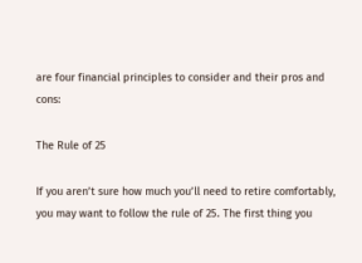are four financial principles to consider and their pros and cons:

The Rule of 25

If you aren’t sure how much you’ll need to retire comfortably, you may want to follow the rule of 25. The first thing you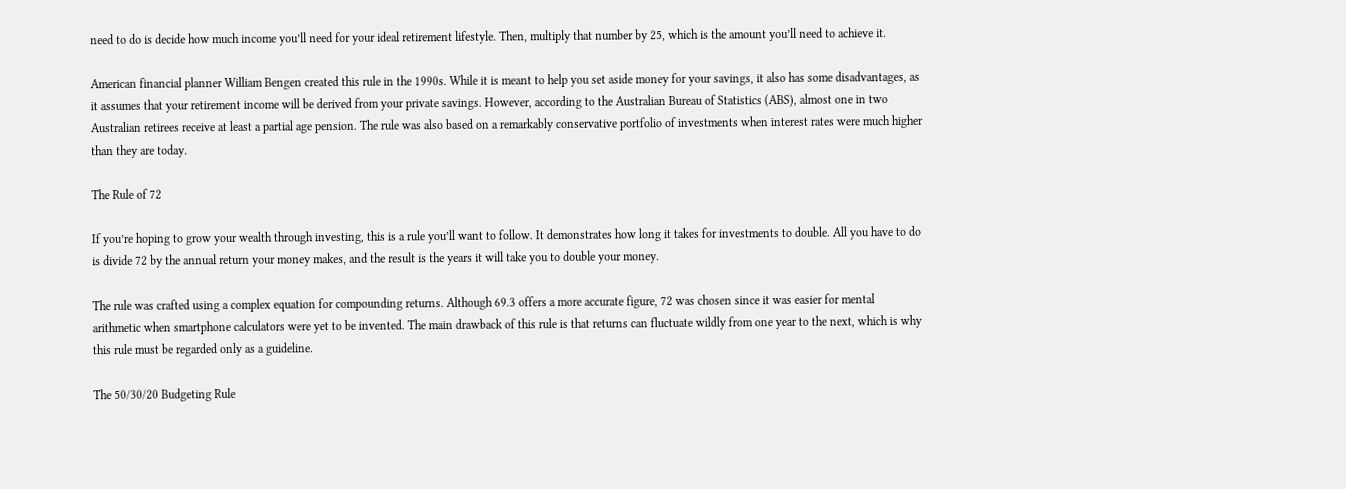need to do is decide how much income you’ll need for your ideal retirement lifestyle. Then, multiply that number by 25, which is the amount you’ll need to achieve it.

American financial planner William Bengen created this rule in the 1990s. While it is meant to help you set aside money for your savings, it also has some disadvantages, as it assumes that your retirement income will be derived from your private savings. However, according to the Australian Bureau of Statistics (ABS), almost one in two Australian retirees receive at least a partial age pension. The rule was also based on a remarkably conservative portfolio of investments when interest rates were much higher than they are today.

The Rule of 72

If you’re hoping to grow your wealth through investing, this is a rule you’ll want to follow. It demonstrates how long it takes for investments to double. All you have to do is divide 72 by the annual return your money makes, and the result is the years it will take you to double your money.

The rule was crafted using a complex equation for compounding returns. Although 69.3 offers a more accurate figure, 72 was chosen since it was easier for mental arithmetic when smartphone calculators were yet to be invented. The main drawback of this rule is that returns can fluctuate wildly from one year to the next, which is why this rule must be regarded only as a guideline.

The 50/30/20 Budgeting Rule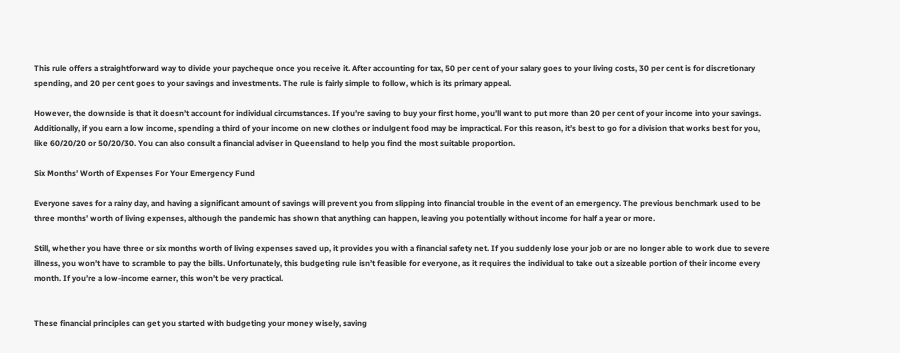This rule offers a straightforward way to divide your paycheque once you receive it. After accounting for tax, 50 per cent of your salary goes to your living costs, 30 per cent is for discretionary spending, and 20 per cent goes to your savings and investments. The rule is fairly simple to follow, which is its primary appeal.

However, the downside is that it doesn’t account for individual circumstances. If you’re saving to buy your first home, you’ll want to put more than 20 per cent of your income into your savings. Additionally, if you earn a low income, spending a third of your income on new clothes or indulgent food may be impractical. For this reason, it’s best to go for a division that works best for you, like 60/20/20 or 50/20/30. You can also consult a financial adviser in Queensland to help you find the most suitable proportion.

Six Months’ Worth of Expenses For Your Emergency Fund

Everyone saves for a rainy day, and having a significant amount of savings will prevent you from slipping into financial trouble in the event of an emergency. The previous benchmark used to be three months’ worth of living expenses, although the pandemic has shown that anything can happen, leaving you potentially without income for half a year or more.

Still, whether you have three or six months worth of living expenses saved up, it provides you with a financial safety net. If you suddenly lose your job or are no longer able to work due to severe illness, you won’t have to scramble to pay the bills. Unfortunately, this budgeting rule isn’t feasible for everyone, as it requires the individual to take out a sizeable portion of their income every month. If you’re a low-income earner, this won’t be very practical.


These financial principles can get you started with budgeting your money wisely, saving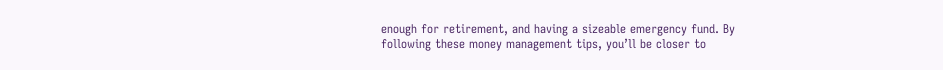enough for retirement, and having a sizeable emergency fund. By following these money management tips, you’ll be closer to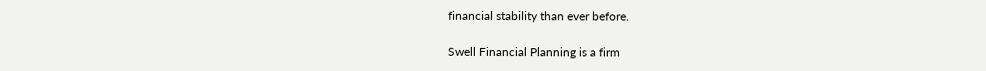financial stability than ever before.

Swell Financial Planning is a firm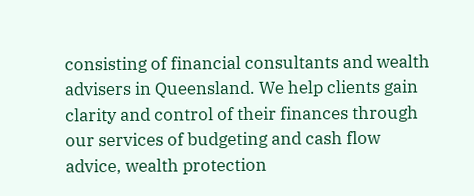consisting of financial consultants and wealth advisers in Queensland. We help clients gain clarity and control of their finances through our services of budgeting and cash flow advice, wealth protection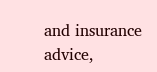and insurance advice,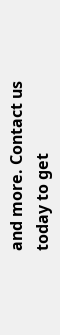and more. Contact us today to get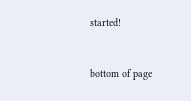started!


bottom of page